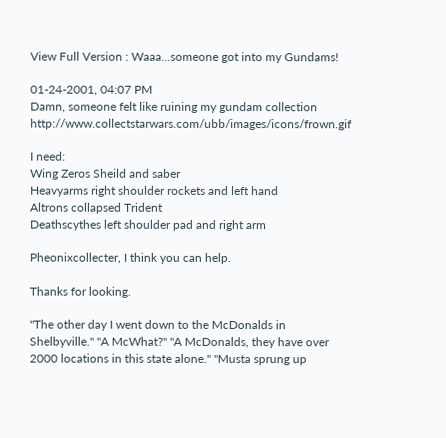View Full Version : Waaa...someone got into my Gundams!

01-24-2001, 04:07 PM
Damn, someone felt like ruining my gundam collection http://www.collectstarwars.com/ubb/images/icons/frown.gif

I need:
Wing Zeros Sheild and saber
Heavyarms right shoulder rockets and left hand
Altrons collapsed Trident
Deathscythes left shoulder pad and right arm

Pheonixcollecter, I think you can help.

Thanks for looking.

"The other day I went down to the McDonalds in Shelbyville." "A McWhat?" "A McDonalds, they have over 2000 locations in this state alone." "Musta sprung up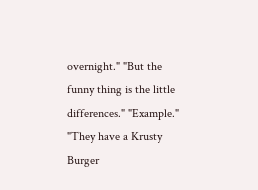overnight." "But the funny thing is the little differences." "Example." "They have a Krusty Burger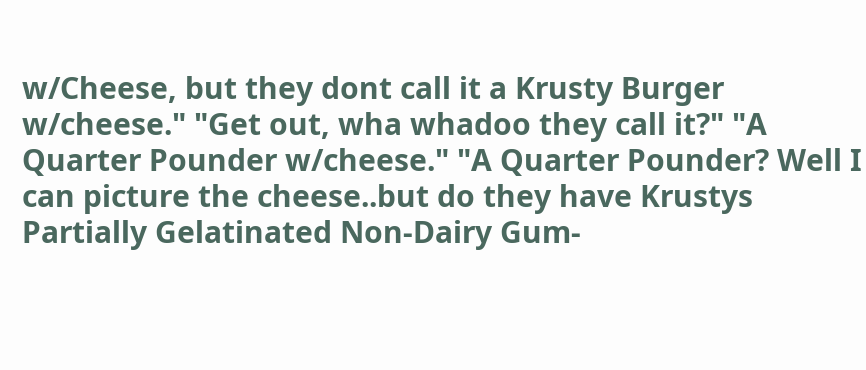w/Cheese, but they dont call it a Krusty Burger w/cheese." "Get out, wha whadoo they call it?" "A Quarter Pounder w/cheese." "A Quarter Pounder? Well I can picture the cheese..but do they have Krustys Partially Gelatinated Non-Dairy Gum-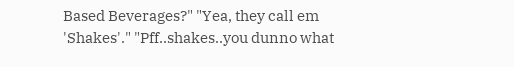Based Beverages?" "Yea, they call em 'Shakes'." "Pff..shakes..you dunno what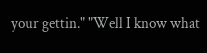your gettin." "Well I know what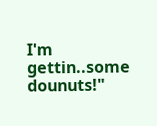I'm gettin..some dounuts!"